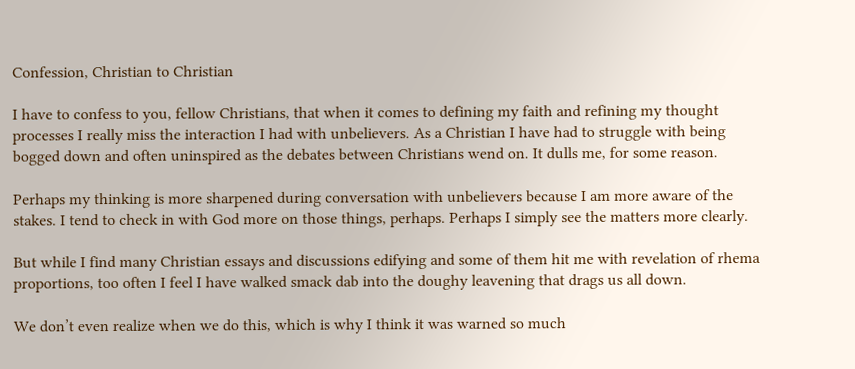Confession, Christian to Christian

I have to confess to you, fellow Christians, that when it comes to defining my faith and refining my thought processes I really miss the interaction I had with unbelievers. As a Christian I have had to struggle with being bogged down and often uninspired as the debates between Christians wend on. It dulls me, for some reason.

Perhaps my thinking is more sharpened during conversation with unbelievers because I am more aware of the stakes. I tend to check in with God more on those things, perhaps. Perhaps I simply see the matters more clearly.

But while I find many Christian essays and discussions edifying and some of them hit me with revelation of rhema proportions, too often I feel I have walked smack dab into the doughy leavening that drags us all down.

We don’t even realize when we do this, which is why I think it was warned so much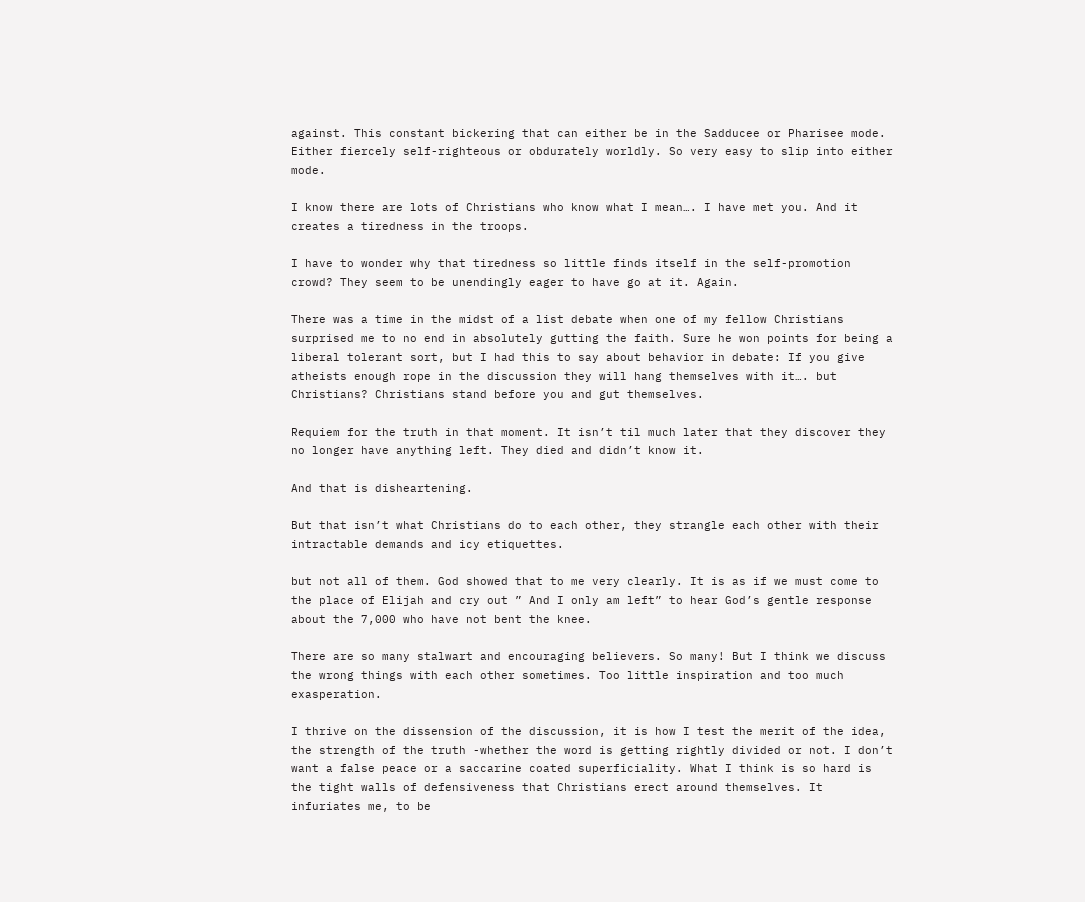against. This constant bickering that can either be in the Sadducee or Pharisee mode. Either fiercely self-righteous or obdurately worldly. So very easy to slip into either mode.

I know there are lots of Christians who know what I mean…. I have met you. And it creates a tiredness in the troops.

I have to wonder why that tiredness so little finds itself in the self-promotion crowd? They seem to be unendingly eager to have go at it. Again.

There was a time in the midst of a list debate when one of my fellow Christians surprised me to no end in absolutely gutting the faith. Sure he won points for being a liberal tolerant sort, but I had this to say about behavior in debate: If you give atheists enough rope in the discussion they will hang themselves with it…. but Christians? Christians stand before you and gut themselves.

Requiem for the truth in that moment. It isn’t til much later that they discover they no longer have anything left. They died and didn’t know it.

And that is disheartening.

But that isn’t what Christians do to each other, they strangle each other with their intractable demands and icy etiquettes.

but not all of them. God showed that to me very clearly. It is as if we must come to the place of Elijah and cry out ” And I only am left” to hear God’s gentle response about the 7,000 who have not bent the knee.

There are so many stalwart and encouraging believers. So many! But I think we discuss the wrong things with each other sometimes. Too little inspiration and too much exasperation.

I thrive on the dissension of the discussion, it is how I test the merit of the idea, the strength of the truth -whether the word is getting rightly divided or not. I don’t want a false peace or a saccarine coated superficiality. What I think is so hard is the tight walls of defensiveness that Christians erect around themselves. It infuriates me, to be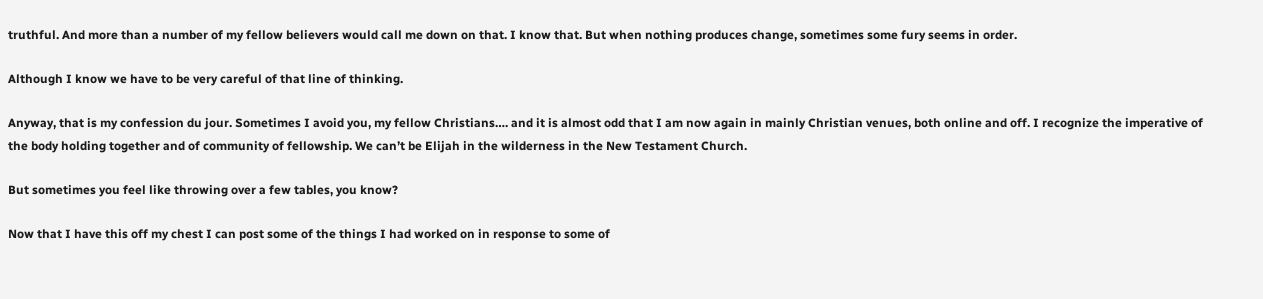truthful. And more than a number of my fellow believers would call me down on that. I know that. But when nothing produces change, sometimes some fury seems in order.

Although I know we have to be very careful of that line of thinking.

Anyway, that is my confession du jour. Sometimes I avoid you, my fellow Christians…. and it is almost odd that I am now again in mainly Christian venues, both online and off. I recognize the imperative of the body holding together and of community of fellowship. We can’t be Elijah in the wilderness in the New Testament Church.

But sometimes you feel like throwing over a few tables, you know?

Now that I have this off my chest I can post some of the things I had worked on in response to some of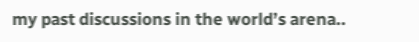my past discussions in the world’s arena..